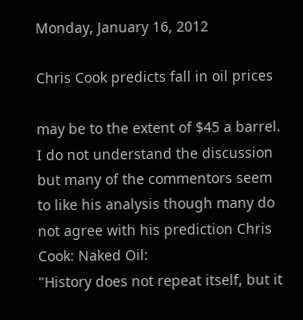Monday, January 16, 2012

Chris Cook predicts fall in oil prices

may be to the extent of $45 a barrel. I do not understand the discussion but many of the commentors seem to like his analysis though many do not agree with his prediction Chris Cook: Naked Oil:
"History does not repeat itself, but it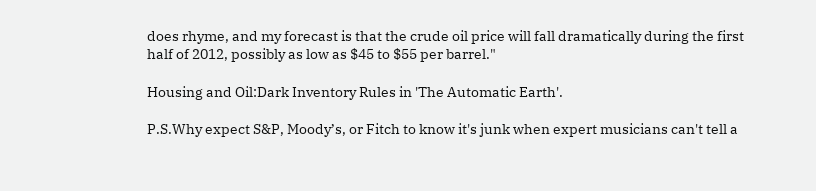does rhyme, and my forecast is that the crude oil price will fall dramatically during the first half of 2012, possibly as low as $45 to $55 per barrel."

Housing and Oil:Dark Inventory Rules in 'The Automatic Earth'.

P.S.Why expect S&P, Moody’s, or Fitch to know it's junk when expert musicians can't tell a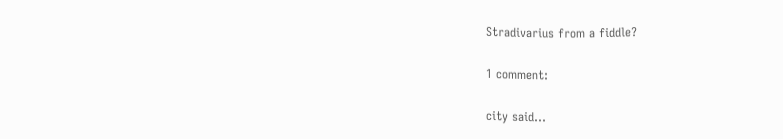Stradivarius from a fiddle?

1 comment:

city said...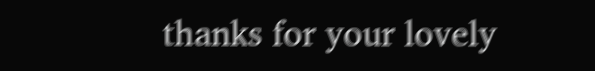thanks for your lovely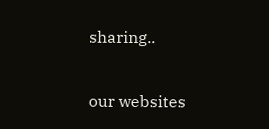sharing..

our websites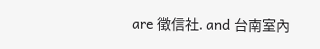are 徵信社. and 台南室內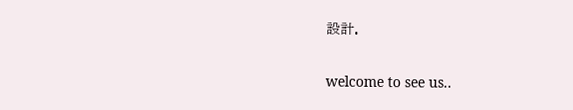設計.

welcome to see us..